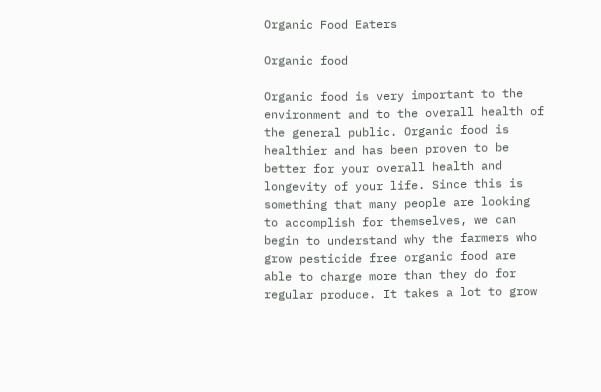Organic Food Eaters

Organic food

Organic food is very important to the environment and to the overall health of the general public. Organic food is healthier and has been proven to be better for your overall health and longevity of your life. Since this is something that many people are looking to accomplish for themselves, we can begin to understand why the farmers who grow pesticide free organic food are able to charge more than they do for regular produce. It takes a lot to grow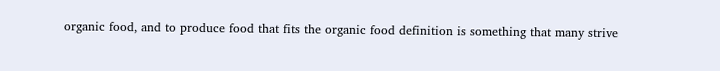organic food, and to produce food that fits the organic food definition is something that many strive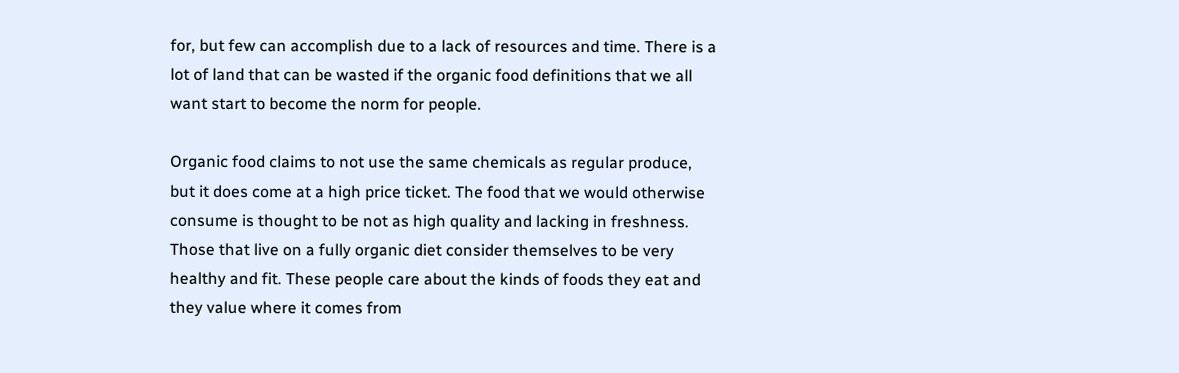for, but few can accomplish due to a lack of resources and time. There is a lot of land that can be wasted if the organic food definitions that we all want start to become the norm for people.

Organic food claims to not use the same chemicals as regular produce, but it does come at a high price ticket. The food that we would otherwise consume is thought to be not as high quality and lacking in freshness. Those that live on a fully organic diet consider themselves to be very healthy and fit. These people care about the kinds of foods they eat and they value where it comes from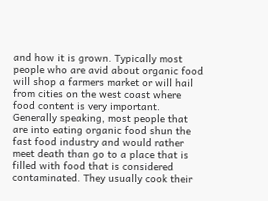and how it is grown. Typically most people who are avid about organic food will shop a farmers market or will hail from cities on the west coast where food content is very important. Generally speaking, most people that are into eating organic food shun the fast food industry and would rather meet death than go to a place that is filled with food that is considered contaminated. They usually cook their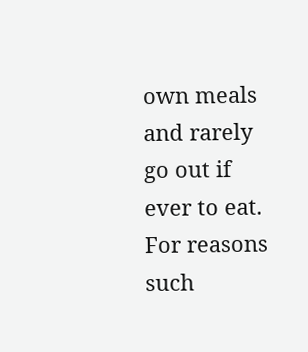own meals and rarely go out if ever to eat. For reasons such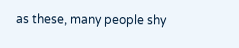as these, many people shy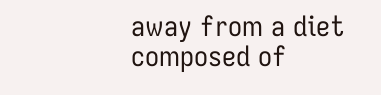away from a diet composed of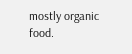mostly organic food.